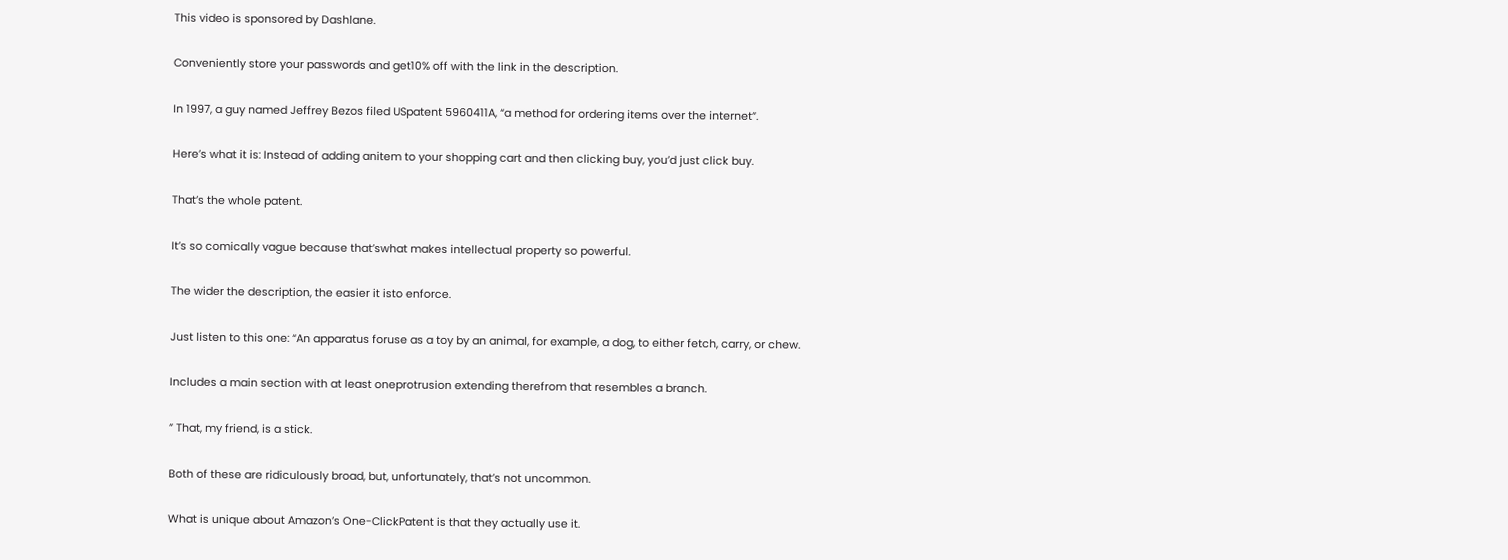This video is sponsored by Dashlane.

Conveniently store your passwords and get10% off with the link in the description.

In 1997, a guy named Jeffrey Bezos filed USpatent 5960411A, “a method for ordering items over the internet”.

Here’s what it is: Instead of adding anitem to your shopping cart and then clicking buy, you’d just click buy.

That’s the whole patent.

It’s so comically vague because that’swhat makes intellectual property so powerful.

The wider the description, the easier it isto enforce.

Just listen to this one: “An apparatus foruse as a toy by an animal, for example, a dog, to either fetch, carry, or chew.

Includes a main section with at least oneprotrusion extending therefrom that resembles a branch.

” That, my friend, is a stick.

Both of these are ridiculously broad, but, unfortunately, that’s not uncommon.

What is unique about Amazon’s One-ClickPatent is that they actually use it.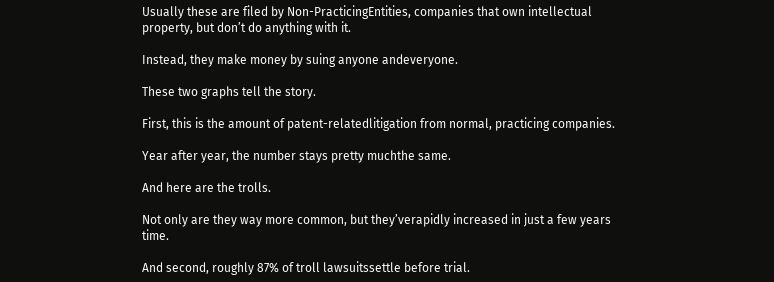Usually these are filed by Non-PracticingEntities, companies that own intellectual property, but don’t do anything with it.

Instead, they make money by suing anyone andeveryone.

These two graphs tell the story.

First, this is the amount of patent-relatedlitigation from normal, practicing companies.

Year after year, the number stays pretty muchthe same.

And here are the trolls.

Not only are they way more common, but they’verapidly increased in just a few years time.

And second, roughly 87% of troll lawsuitssettle before trial.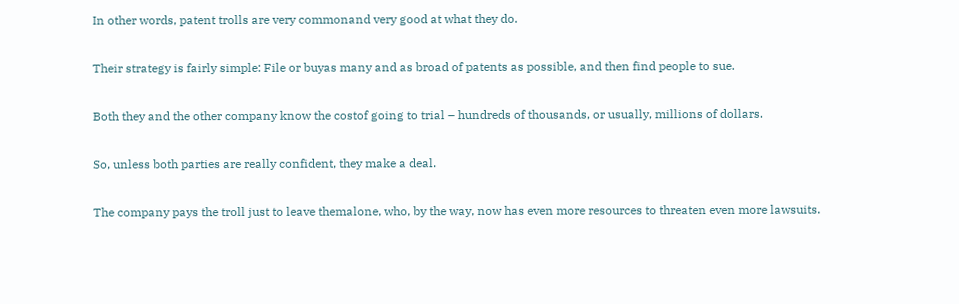In other words, patent trolls are very commonand very good at what they do.

Their strategy is fairly simple: File or buyas many and as broad of patents as possible, and then find people to sue.

Both they and the other company know the costof going to trial – hundreds of thousands, or usually, millions of dollars.

So, unless both parties are really confident, they make a deal.

The company pays the troll just to leave themalone, who, by the way, now has even more resources to threaten even more lawsuits.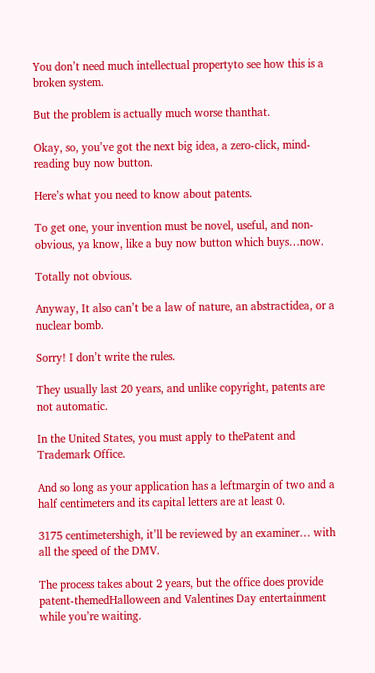You don’t need much intellectual propertyto see how this is a broken system.

But the problem is actually much worse thanthat.

Okay, so, you’ve got the next big idea, a zero-click, mind-reading buy now button.

Here’s what you need to know about patents.

To get one, your invention must be novel, useful, and non-obvious, ya know, like a buy now button which buys…now.

Totally not obvious.

Anyway, It also can’t be a law of nature, an abstractidea, or a nuclear bomb.

Sorry! I don’t write the rules.

They usually last 20 years, and unlike copyright, patents are not automatic.

In the United States, you must apply to thePatent and Trademark Office.

And so long as your application has a leftmargin of two and a half centimeters and its capital letters are at least 0.

3175 centimetershigh, it’ll be reviewed by an examiner… with all the speed of the DMV.

The process takes about 2 years, but the office does provide patent-themedHalloween and Valentines Day entertainment while you’re waiting.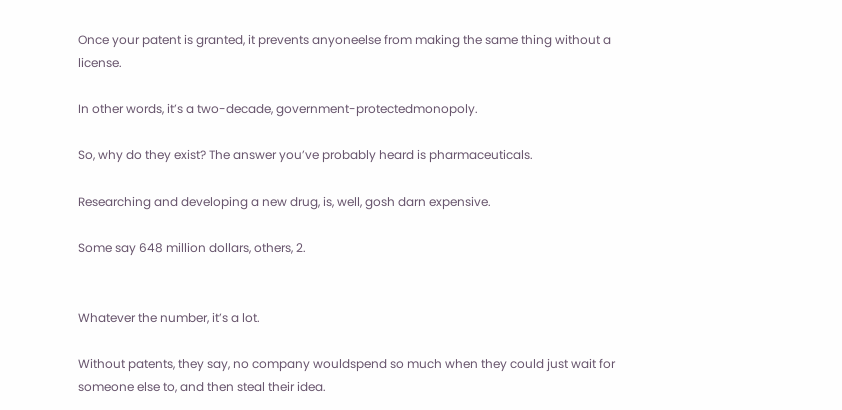Once your patent is granted, it prevents anyoneelse from making the same thing without a license.

In other words, it’s a two-decade, government-protectedmonopoly.

So, why do they exist? The answer you’ve probably heard is pharmaceuticals.

Researching and developing a new drug, is, well, gosh darn expensive.

Some say 648 million dollars, others, 2.


Whatever the number, it’s a lot.

Without patents, they say, no company wouldspend so much when they could just wait for someone else to, and then steal their idea.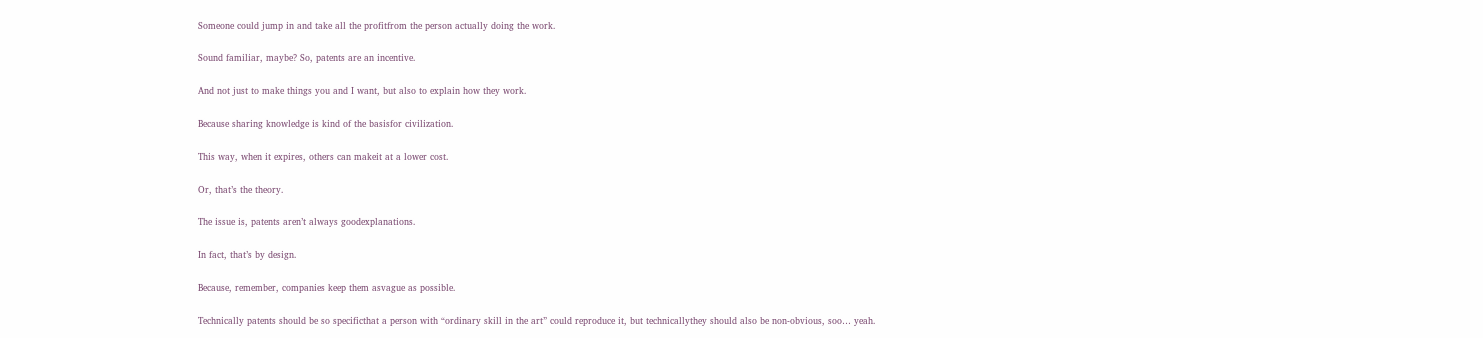Someone could jump in and take all the profitfrom the person actually doing the work.

Sound familiar, maybe? So, patents are an incentive.

And not just to make things you and I want, but also to explain how they work.

Because sharing knowledge is kind of the basisfor civilization.

This way, when it expires, others can makeit at a lower cost.

Or, that’s the theory.

The issue is, patents aren’t always goodexplanations.

In fact, that’s by design.

Because, remember, companies keep them asvague as possible.

Technically patents should be so specificthat a person with “ordinary skill in the art” could reproduce it, but technicallythey should also be non-obvious, soo… yeah.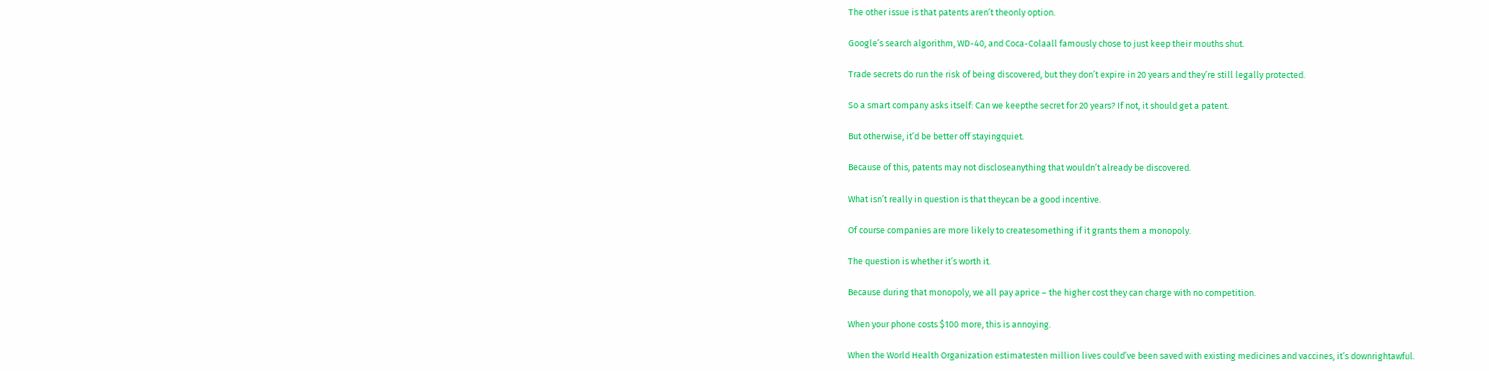The other issue is that patents aren’t theonly option.

Google’s search algorithm, WD-40, and Coca-Colaall famously chose to just keep their mouths shut.

Trade secrets do run the risk of being discovered, but they don’t expire in 20 years and they’re still legally protected.

So a smart company asks itself: Can we keepthe secret for 20 years? If not, it should get a patent.

But otherwise, it’d be better off stayingquiet.

Because of this, patents may not discloseanything that wouldn’t already be discovered.

What isn’t really in question is that theycan be a good incentive.

Of course companies are more likely to createsomething if it grants them a monopoly.

The question is whether it’s worth it.

Because during that monopoly, we all pay aprice – the higher cost they can charge with no competition.

When your phone costs $100 more, this is annoying.

When the World Health Organization estimatesten million lives could’ve been saved with existing medicines and vaccines, it’s downrightawful.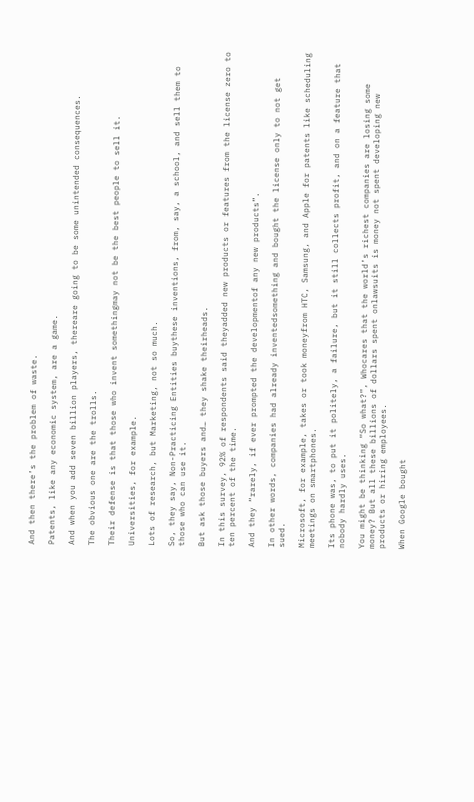And then there’s the problem of waste.

Patents, like any economic system, are a game.

And when you add seven billion players, thereare going to be some unintended consequences.

The obvious one are the trolls.

Their defense is that those who invent somethingmay not be the best people to sell it.

Universities, for example.

Lots of research, but Marketing, not so much.

So, they say, Non-Practicing Entities buythese inventions, from, say, a school, and sell them to those who can use it.

But ask those buyers and… they shake theirheads.

In this survey, 92% of respondents said theyadded new products or features from the license zero to ten percent of the time.

And they “rarely, if ever prompted the developmentof any new products”.

In other words, companies had already inventedsomething and bought the license only to not get sued.

Microsoft, for example, takes or took moneyfrom HTC, Samsung, and Apple for patents like scheduling meetings on smartphones.

Its phone was, to put it politely, a failure, but it still collects profit, and on a feature that nobody hardly uses.

You might be thinking “So what?”, Whocares that the world’s richest companies are losing some money? But all these billions of dollars spent onlawsuits is money not spent developing new products or hiring employees.

When Google bought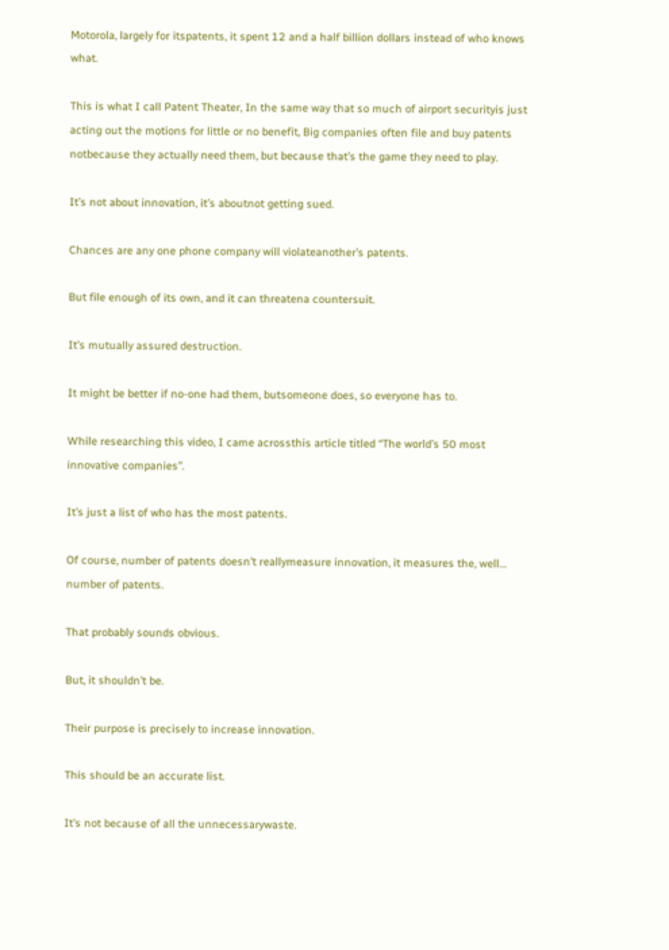Motorola, largely for itspatents, it spent 12 and a half billion dollars instead of who knows what.

This is what I call Patent Theater, In the same way that so much of airport securityis just acting out the motions for little or no benefit, Big companies often file and buy patents notbecause they actually need them, but because that’s the game they need to play.

It’s not about innovation, it’s aboutnot getting sued.

Chances are any one phone company will violateanother’s patents.

But file enough of its own, and it can threatena countersuit.

It’s mutually assured destruction.

It might be better if no-one had them, butsomeone does, so everyone has to.

While researching this video, I came acrossthis article titled “The world’s 50 most innovative companies”.

It’s just a list of who has the most patents.

Of course, number of patents doesn’t reallymeasure innovation, it measures the, well… number of patents.

That probably sounds obvious.

But, it shouldn’t be.

Their purpose is precisely to increase innovation.

This should be an accurate list.

It’s not because of all the unnecessarywaste.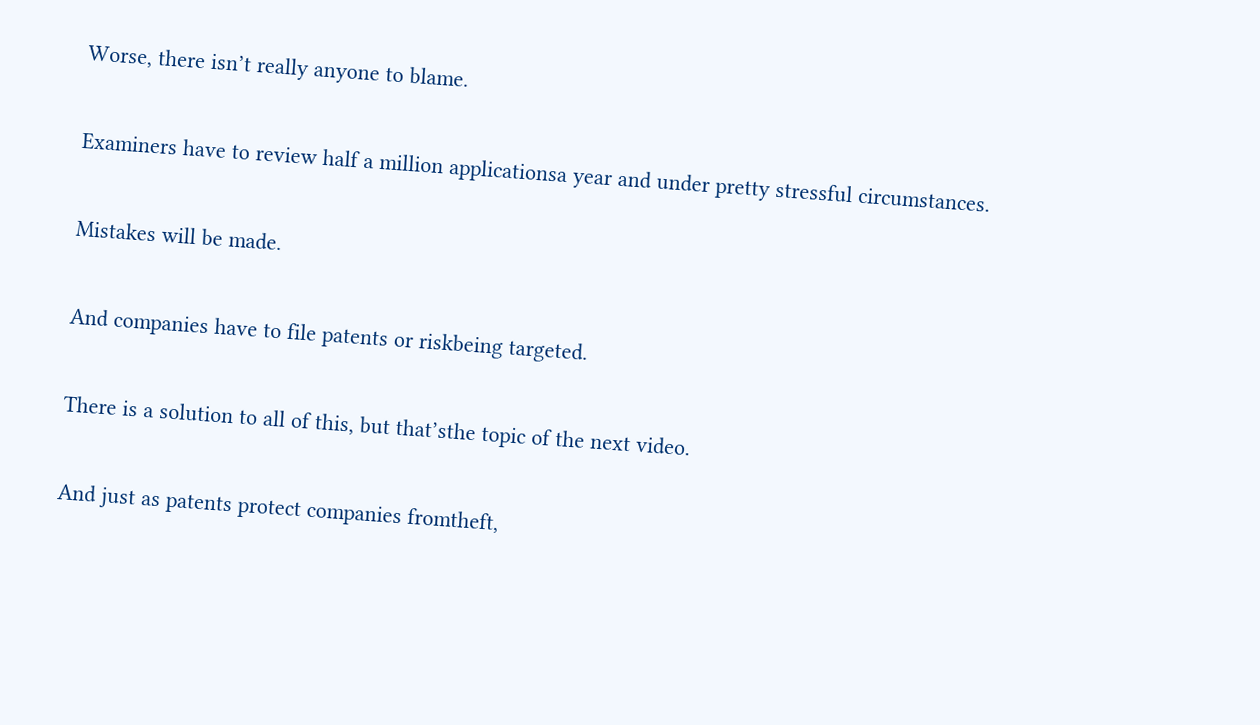Worse, there isn’t really anyone to blame.

Examiners have to review half a million applicationsa year and under pretty stressful circumstances.

Mistakes will be made.

And companies have to file patents or riskbeing targeted.

There is a solution to all of this, but that’sthe topic of the next video.

And just as patents protect companies fromtheft,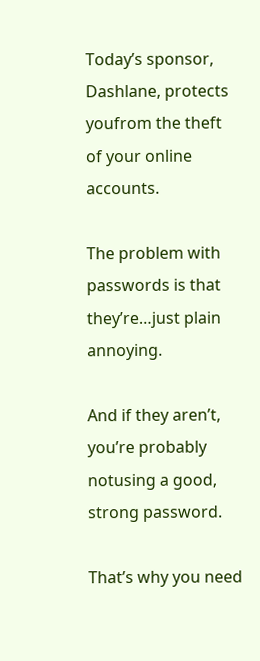Today’s sponsor, Dashlane, protects youfrom the theft of your online accounts.

The problem with passwords is that they’re…just plain annoying.

And if they aren’t, you’re probably notusing a good, strong password.

That’s why you need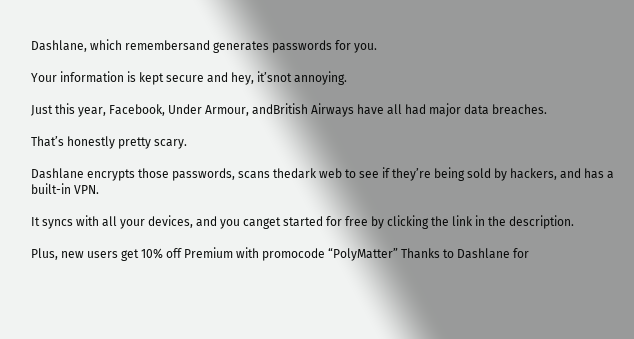Dashlane, which remembersand generates passwords for you.

Your information is kept secure and hey, it’snot annoying.

Just this year, Facebook, Under Armour, andBritish Airways have all had major data breaches.

That’s honestly pretty scary.

Dashlane encrypts those passwords, scans thedark web to see if they’re being sold by hackers, and has a built-in VPN.

It syncs with all your devices, and you canget started for free by clicking the link in the description.

Plus, new users get 10% off Premium with promocode “PolyMatter” Thanks to Dashlane for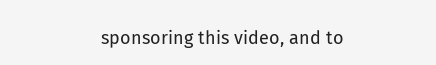sponsoring this video, and to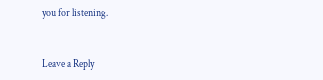you for listening.


Leave a Reply